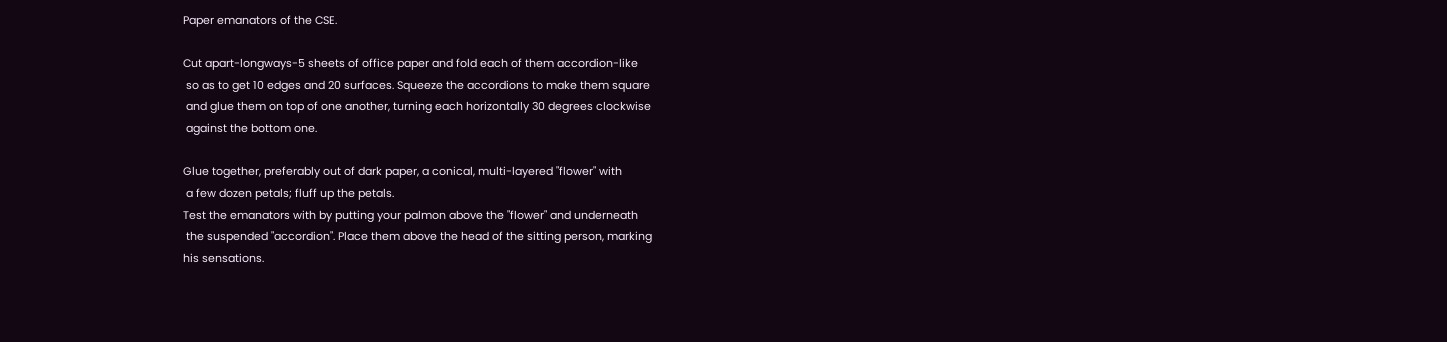Paper emanators of the CSE.

Cut apart-longways-5 sheets of office paper and fold each of them accordion-like
 so as to get 10 edges and 20 surfaces. Squeeze the accordions to make them square
 and glue them on top of one another, turning each horizontally 30 degrees clockwise
 against the bottom one.

Glue together, preferably out of dark paper, a conical, multi-layered "flower" with
 a few dozen petals; fluff up the petals.
Test the emanators with by putting your palmon above the "flower" and underneath
 the suspended "accordion". Place them above the head of the sitting person, marking
his sensations.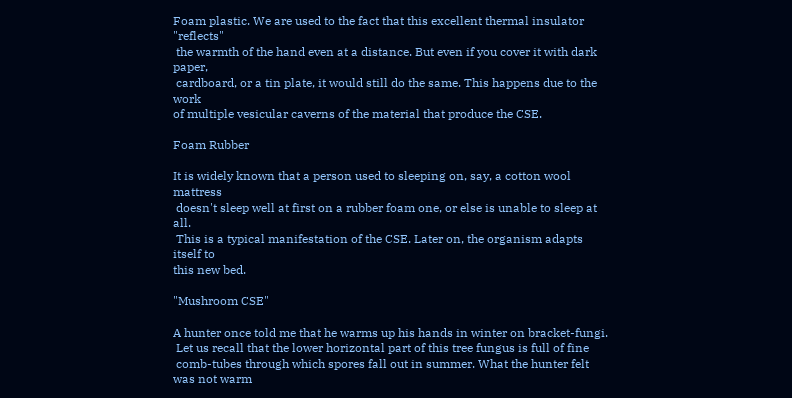Foam plastic. We are used to the fact that this excellent thermal insulator "reflects"
 the warmth of the hand even at a distance. But even if you cover it with dark paper,
 cardboard, or a tin plate, it would still do the same. This happens due to the work
of multiple vesicular caverns of the material that produce the CSE.

Foam Rubber

It is widely known that a person used to sleeping on, say, a cotton wool mattress
 doesn't sleep well at first on a rubber foam one, or else is unable to sleep at all.
 This is a typical manifestation of the CSE. Later on, the organism adapts itself to
this new bed.

"Mushroom CSE"

A hunter once told me that he warms up his hands in winter on bracket-fungi.
 Let us recall that the lower horizontal part of this tree fungus is full of fine
 comb-tubes through which spores fall out in summer. What the hunter felt was not warm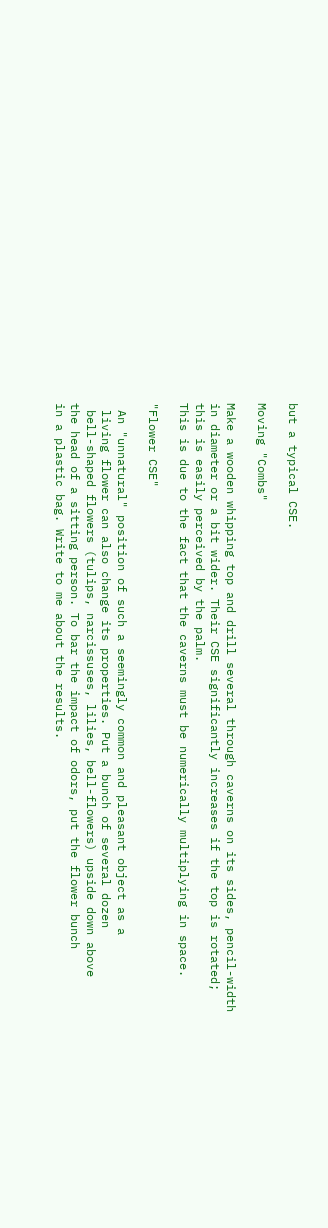but a typical CSE.

Moving "Combs"

Make a wooden whipping top and drill several through caverns on its sides, pencil-width
in diameter or a bit wider. Their CSE significantly increases if the top is rotated;
this is easily perceived by the palm.
This is due to the fact that the caverns must be numerically multiplying in space.

"Flower CSE"

 An "unnatural" position of such a seemingly common and pleasant object as a
 living flower can also change its properties. Put a bunch of several dozen
 bell-shaped flowers (tulips, narcissuses, lilies, bell-flowers) upside down above
the head of a sitting person. To bar the impact of odors, put the flower bunch
in a plastic bag. Write to me about the results.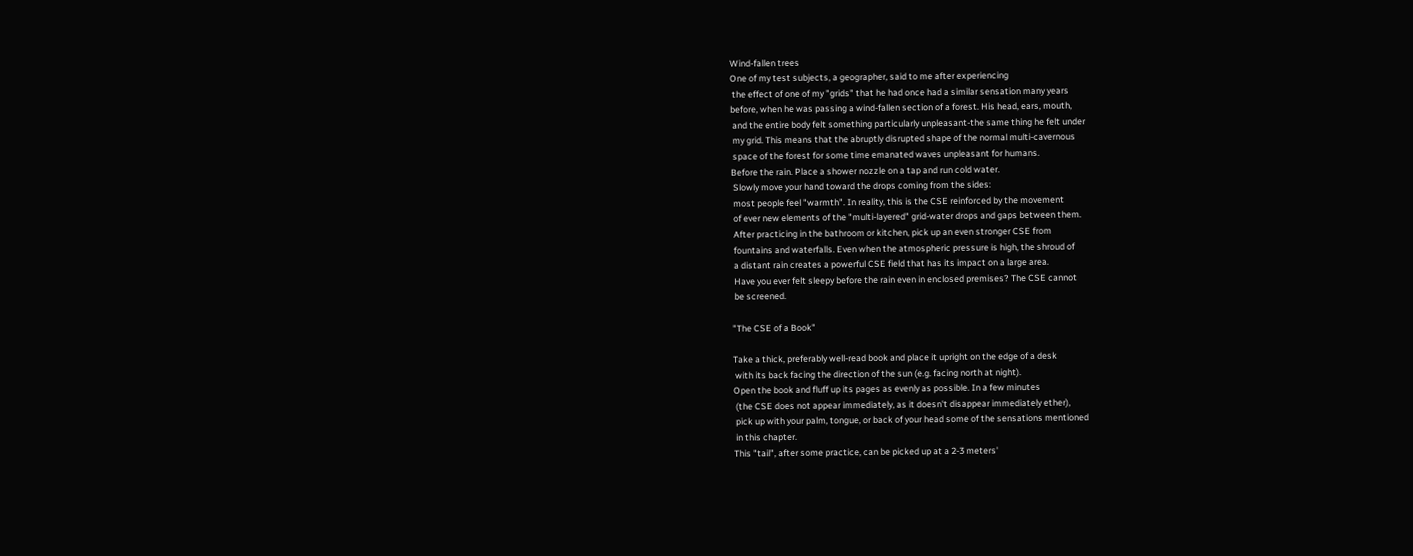Wind-fallen trees
One of my test subjects, a geographer, said to me after experiencing
 the effect of one of my "grids" that he had once had a similar sensation many years
before, when he was passing a wind-fallen section of a forest. His head, ears, mouth,
 and the entire body felt something particularly unpleasant-the same thing he felt under
 my grid. This means that the abruptly disrupted shape of the normal multi-cavernous
 space of the forest for some time emanated waves unpleasant for humans.
Before the rain. Place a shower nozzle on a tap and run cold water.
 Slowly move your hand toward the drops coming from the sides:
 most people feel "warmth". In reality, this is the CSE reinforced by the movement
 of ever new elements of the "multi-layered" grid-water drops and gaps between them.
 After practicing in the bathroom or kitchen, pick up an even stronger CSE from
 fountains and waterfalls. Even when the atmospheric pressure is high, the shroud of
 a distant rain creates a powerful CSE field that has its impact on a large area.
 Have you ever felt sleepy before the rain even in enclosed premises? The CSE cannot
 be screened.

"The CSE of a Book"

Take a thick, preferably well-read book and place it upright on the edge of a desk
 with its back facing the direction of the sun (e.g. facing north at night).
Open the book and fluff up its pages as evenly as possible. In a few minutes
 (the CSE does not appear immediately, as it doesn't disappear immediately ether),
 pick up with your palm, tongue, or back of your head some of the sensations mentioned
 in this chapter.
This "tail", after some practice, can be picked up at a 2-3 meters'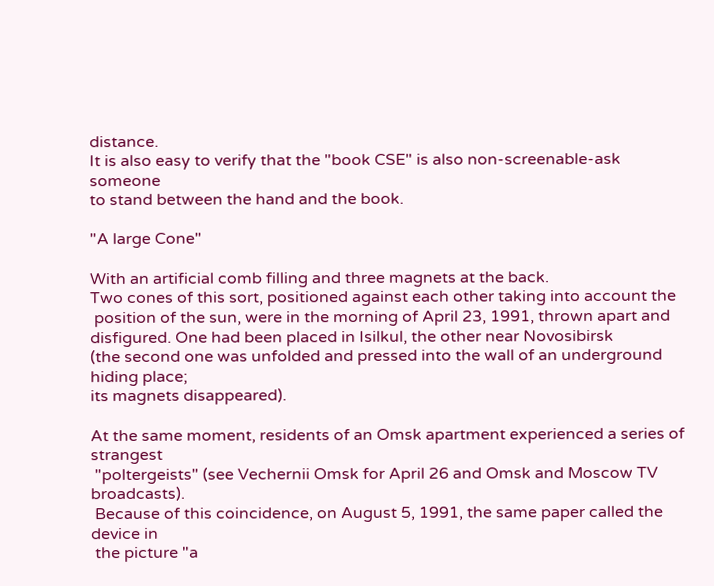distance.
It is also easy to verify that the "book CSE" is also non-screenable-ask someone
to stand between the hand and the book.

"A large Cone"

With an artificial comb filling and three magnets at the back.
Two cones of this sort, positioned against each other taking into account the
 position of the sun, were in the morning of April 23, 1991, thrown apart and
disfigured. One had been placed in Isilkul, the other near Novosibirsk
(the second one was unfolded and pressed into the wall of an underground hiding place;
its magnets disappeared).

At the same moment, residents of an Omsk apartment experienced a series of strangest
 "poltergeists" (see Vechernii Omsk for April 26 and Omsk and Moscow TV broadcasts).
 Because of this coincidence, on August 5, 1991, the same paper called the device in
 the picture "a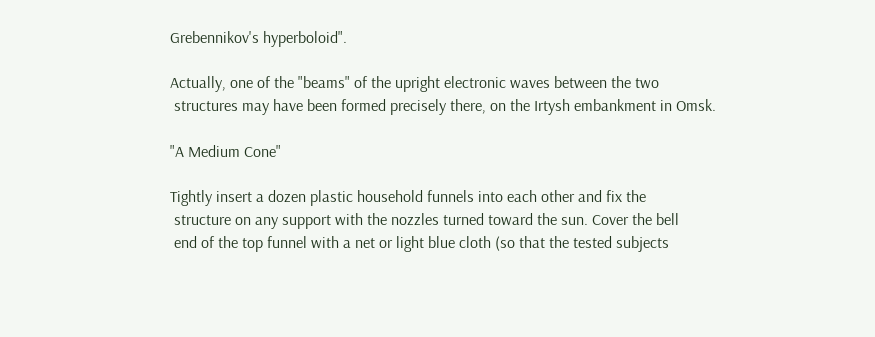Grebennikov's hyperboloid".

Actually, one of the "beams" of the upright electronic waves between the two
 structures may have been formed precisely there, on the Irtysh embankment in Omsk.

"A Medium Cone"

Tightly insert a dozen plastic household funnels into each other and fix the
 structure on any support with the nozzles turned toward the sun. Cover the bell
 end of the top funnel with a net or light blue cloth (so that the tested subjects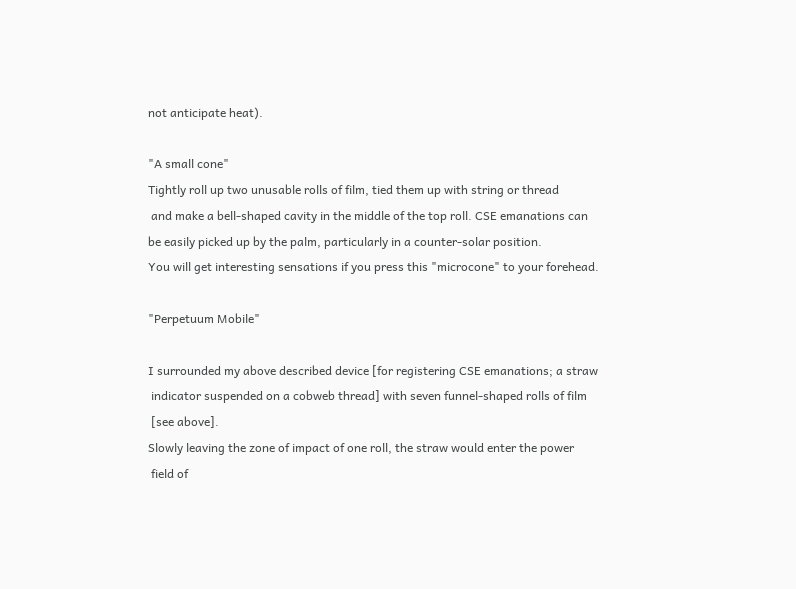not anticipate heat).

"A small cone"
Tightly roll up two unusable rolls of film, tied them up with string or thread
 and make a bell-shaped cavity in the middle of the top roll. CSE emanations can
be easily picked up by the palm, particularly in a counter-solar position.
You will get interesting sensations if you press this "microcone" to your forehead.

"Perpetuum Mobile"

I surrounded my above described device [for registering CSE emanations; a straw
 indicator suspended on a cobweb thread] with seven funnel-shaped rolls of film
 [see above].
Slowly leaving the zone of impact of one roll, the straw would enter the power
 field of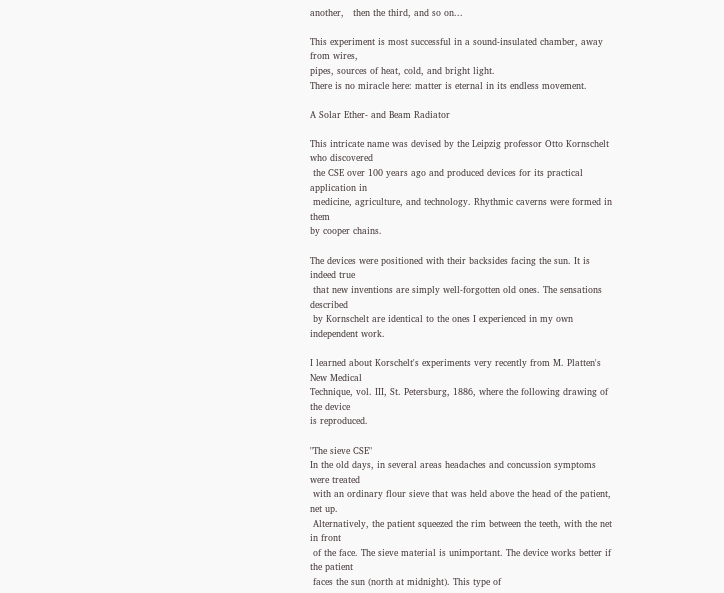another,   then the third, and so on...

This experiment is most successful in a sound-insulated chamber, away from wires,
pipes, sources of heat, cold, and bright light.
There is no miracle here: matter is eternal in its endless movement.

A Solar Ether- and Beam Radiator

This intricate name was devised by the Leipzig professor Otto Kornschelt who discovered
 the CSE over 100 years ago and produced devices for its practical application in
 medicine, agriculture, and technology. Rhythmic caverns were formed in them
by cooper chains.

The devices were positioned with their backsides facing the sun. It is indeed true
 that new inventions are simply well-forgotten old ones. The sensations described
 by Kornschelt are identical to the ones I experienced in my own independent work.

I learned about Korschelt's experiments very recently from M. Platten's New Medical
Technique, vol. III, St. Petersburg, 1886, where the following drawing of the device
is reproduced.

"The sieve CSE"
In the old days, in several areas headaches and concussion symptoms were treated
 with an ordinary flour sieve that was held above the head of the patient, net up.
 Alternatively, the patient squeezed the rim between the teeth, with the net in front
 of the face. The sieve material is unimportant. The device works better if the patient
 faces the sun (north at midnight). This type of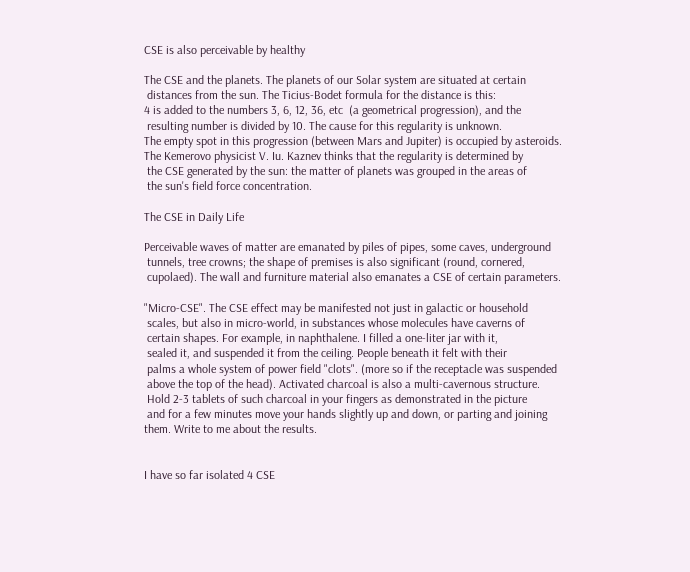CSE is also perceivable by healthy

The CSE and the planets. The planets of our Solar system are situated at certain
 distances from the sun. The Ticius-Bodet formula for the distance is this:
4 is added to the numbers 3, 6, 12, 36, etc  (a geometrical progression), and the
 resulting number is divided by 10. The cause for this regularity is unknown.
The empty spot in this progression (between Mars and Jupiter) is occupied by asteroids.
The Kemerovo physicist V. Iu. Kaznev thinks that the regularity is determined by
 the CSE generated by the sun: the matter of planets was grouped in the areas of
 the sun's field force concentration.

The CSE in Daily Life

Perceivable waves of matter are emanated by piles of pipes, some caves, underground
 tunnels, tree crowns; the shape of premises is also significant (round, cornered,
 cupolaed). The wall and furniture material also emanates a CSE of certain parameters.

"Micro-CSE". The CSE effect may be manifested not just in galactic or household
 scales, but also in micro-world, in substances whose molecules have caverns of
 certain shapes. For example, in naphthalene. I filled a one-liter jar with it,
 sealed it, and suspended it from the ceiling. People beneath it felt with their
 palms a whole system of power field "clots". (more so if the receptacle was suspended
 above the top of the head). Activated charcoal is also a multi-cavernous structure.
 Hold 2-3 tablets of such charcoal in your fingers as demonstrated in the picture
 and for a few minutes move your hands slightly up and down, or parting and joining
them. Write to me about the results.


I have so far isolated 4 CSE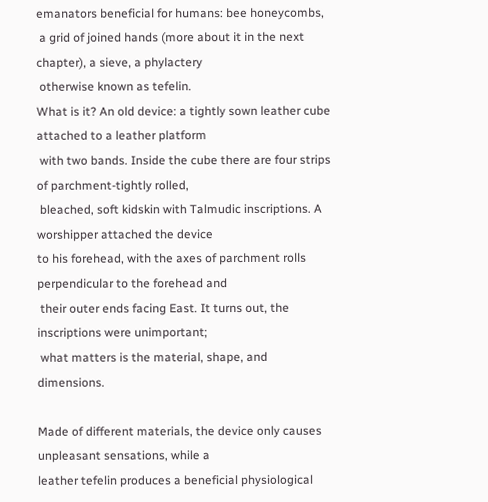emanators beneficial for humans: bee honeycombs,
 a grid of joined hands (more about it in the next chapter), a sieve, a phylactery
 otherwise known as tefelin.
What is it? An old device: a tightly sown leather cube attached to a leather platform
 with two bands. Inside the cube there are four strips of parchment-tightly rolled,
 bleached, soft kidskin with Talmudic inscriptions. A worshipper attached the device
to his forehead, with the axes of parchment rolls perpendicular to the forehead and
 their outer ends facing East. It turns out, the inscriptions were unimportant;
 what matters is the material, shape, and dimensions.

Made of different materials, the device only causes unpleasant sensations, while a
leather tefelin produces a beneficial physiological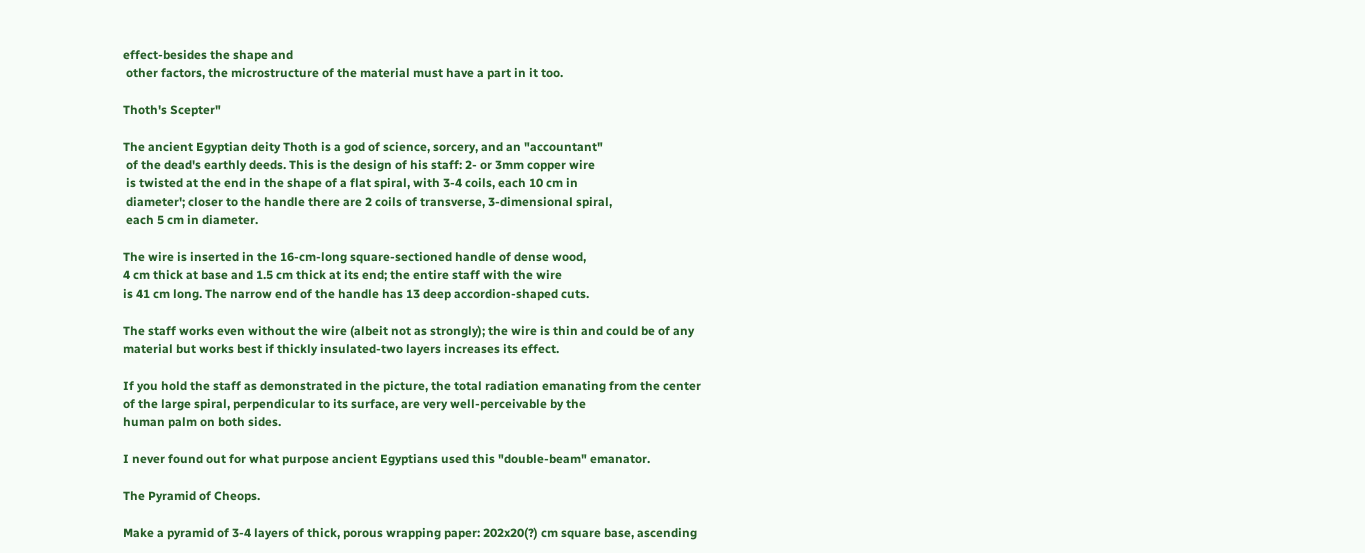effect-besides the shape and
 other factors, the microstructure of the material must have a part in it too.

Thoth's Scepter"

The ancient Egyptian deity Thoth is a god of science, sorcery, and an "accountant"
 of the dead's earthly deeds. This is the design of his staff: 2- or 3mm copper wire
 is twisted at the end in the shape of a flat spiral, with 3-4 coils, each 10 cm in
 diameter'; closer to the handle there are 2 coils of transverse, 3-dimensional spiral,
 each 5 cm in diameter.

The wire is inserted in the 16-cm-long square-sectioned handle of dense wood,
4 cm thick at base and 1.5 cm thick at its end; the entire staff with the wire
is 41 cm long. The narrow end of the handle has 13 deep accordion-shaped cuts.

The staff works even without the wire (albeit not as strongly); the wire is thin and could be of any material but works best if thickly insulated-two layers increases its effect.

If you hold the staff as demonstrated in the picture, the total radiation emanating from the center of the large spiral, perpendicular to its surface, are very well-perceivable by the
human palm on both sides.

I never found out for what purpose ancient Egyptians used this "double-beam" emanator.

The Pyramid of Cheops.

Make a pyramid of 3-4 layers of thick, porous wrapping paper: 202x20(?) cm square base, ascending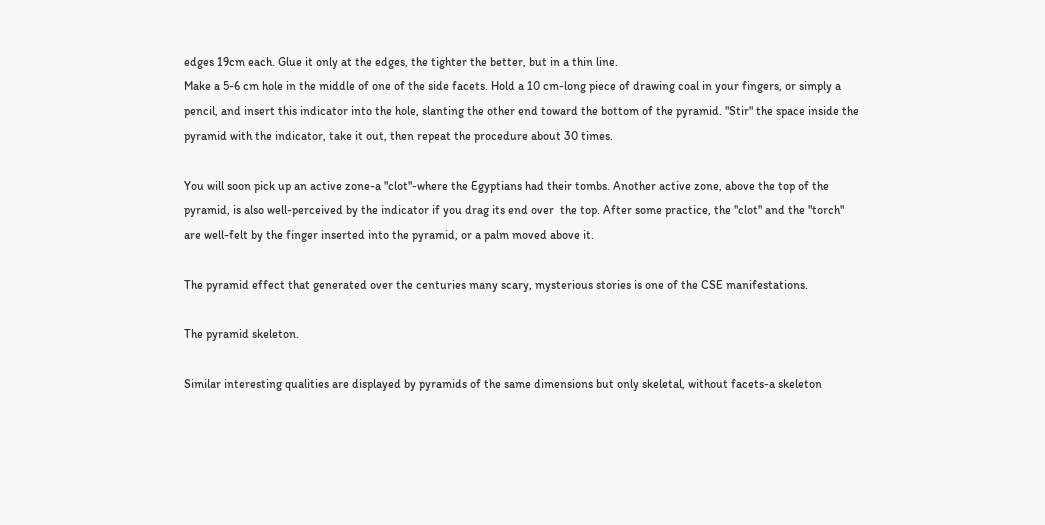edges 19cm each. Glue it only at the edges, the tighter the better, but in a thin line.
Make a 5-6 cm hole in the middle of one of the side facets. Hold a 10 cm-long piece of drawing coal in your fingers, or simply a pencil, and insert this indicator into the hole, slanting the other end toward the bottom of the pyramid. "Stir" the space inside the pyramid with the indicator, take it out, then repeat the procedure about 30 times.

You will soon pick up an active zone-a "clot"-where the Egyptians had their tombs. Another active zone, above the top of the pyramid, is also well-perceived by the indicator if you drag its end over  the top. After some practice, the "clot" and the "torch" are well-felt by the finger inserted into the pyramid, or a palm moved above it.

The pyramid effect that generated over the centuries many scary, mysterious stories is one of the CSE manifestations.

The pyramid skeleton.

Similar interesting qualities are displayed by pyramids of the same dimensions but only skeletal, without facets-a skeleton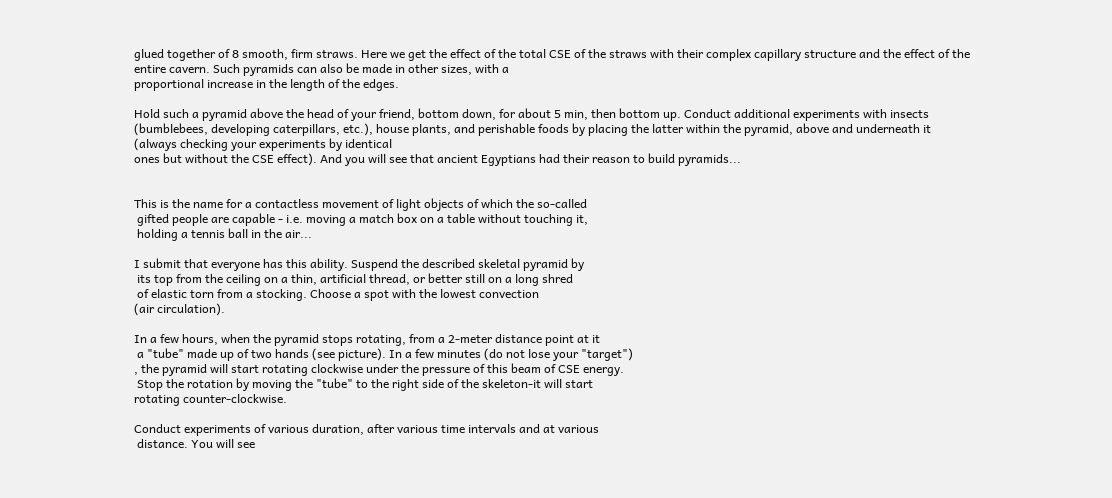glued together of 8 smooth, firm straws. Here we get the effect of the total CSE of the straws with their complex capillary structure and the effect of the entire cavern. Such pyramids can also be made in other sizes, with a
proportional increase in the length of the edges.

Hold such a pyramid above the head of your friend, bottom down, for about 5 min, then bottom up. Conduct additional experiments with insects  (bumblebees, developing caterpillars, etc.), house plants, and perishable foods by placing the latter within the pyramid, above and underneath it  (always checking your experiments by identical
ones but without the CSE effect). And you will see that ancient Egyptians had their reason to build pyramids...


This is the name for a contactless movement of light objects of which the so-called
 gifted people are capable - i.e. moving a match box on a table without touching it,
 holding a tennis ball in the air...

I submit that everyone has this ability. Suspend the described skeletal pyramid by
 its top from the ceiling on a thin, artificial thread, or better still on a long shred
 of elastic torn from a stocking. Choose a spot with the lowest convection
(air circulation).

In a few hours, when the pyramid stops rotating, from a 2-meter distance point at it
 a "tube" made up of two hands (see picture). In a few minutes (do not lose your "target")
, the pyramid will start rotating clockwise under the pressure of this beam of CSE energy.
 Stop the rotation by moving the "tube" to the right side of the skeleton-it will start
rotating counter-clockwise.

Conduct experiments of various duration, after various time intervals and at various
 distance. You will see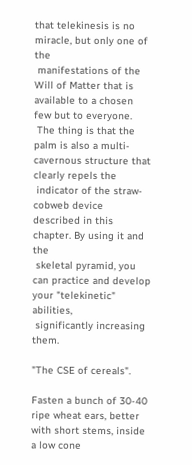that telekinesis is no miracle, but only one of the
 manifestations of the Will of Matter that is available to a chosen few but to everyone.
 The thing is that the palm is also a multi-cavernous structure that clearly repels the
 indicator of the straw-cobweb device described in this chapter. By using it and the
 skeletal pyramid, you can practice and develop your "telekinetic" abilities,
 significantly increasing them.

"The CSE of cereals".

Fasten a bunch of 30-40 ripe wheat ears, better with short stems, inside a low cone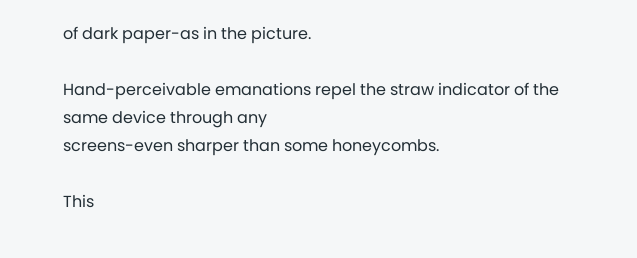of dark paper-as in the picture.

Hand-perceivable emanations repel the straw indicator of the same device through any
screens-even sharper than some honeycombs.

This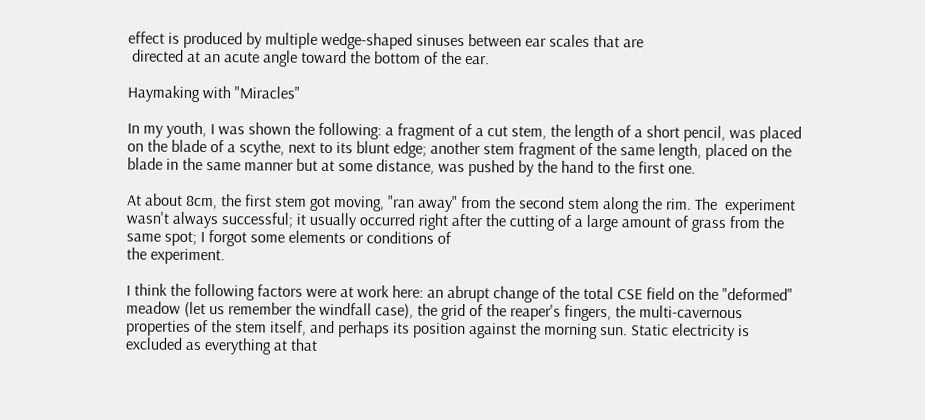effect is produced by multiple wedge-shaped sinuses between ear scales that are
 directed at an acute angle toward the bottom of the ear.

Haymaking with "Miracles"

In my youth, I was shown the following: a fragment of a cut stem, the length of a short pencil, was placed on the blade of a scythe, next to its blunt edge; another stem fragment of the same length, placed on the blade in the same manner but at some distance, was pushed by the hand to the first one.

At about 8cm, the first stem got moving, "ran away" from the second stem along the rim. The  experiment wasn't always successful; it usually occurred right after the cutting of a large amount of grass from the same spot; I forgot some elements or conditions of
the experiment.

I think the following factors were at work here: an abrupt change of the total CSE field on the "deformed" meadow (let us remember the windfall case), the grid of the reaper's fingers, the multi-cavernous properties of the stem itself, and perhaps its position against the morning sun. Static electricity is excluded as everything at that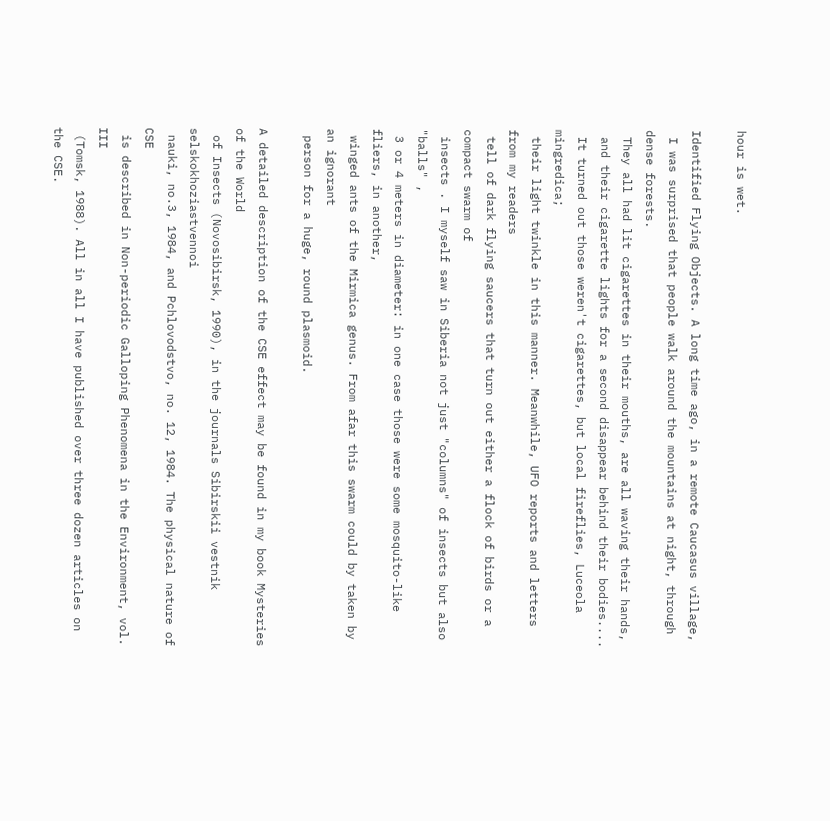hour is wet.

Identified Flying Objects. A long time ago, in a remote Caucasus village,
 I was surprised that people walk around the mountains at night, through dense forests.
 They all had lit cigarettes in their mouths, are all waving their hands,
 and their cigarette lights for a second disappear behind their bodies....
 It turned out those weren't cigarettes, but local fireflies, Luceola mingredica;
 their light twinkle in this manner. Meanwhile, UFO reports and letters from my readers
 tell of dark flying saucers that turn out either a flock of birds or a compact swarm of
 insects . I myself saw in Siberia not just "columns" of insects but also "balls" ,
 3 or 4 meters in diameter: in one case those were some mosquito-like fliers, in another,
 winged ants of the Mirmica genus. From afar this swarm could by taken by an ignorant
 person for a huge, round plasmoid.

A detailed description of the CSE effect may be found in my book Mysteries of the World
 of Insects (Novosibirsk, 1990), in the journals Sibirskii vestnik selskokhoziastvennoi
 nauki, no.3, 1984, and Pchlovodstvo, no. 12, 1984. The physical nature of CSE
 is described in Non-periodic Galloping Phenomena in the Environment, vol. III
 (Tomsk, 1988). All in all I have published over three dozen articles on the CSE.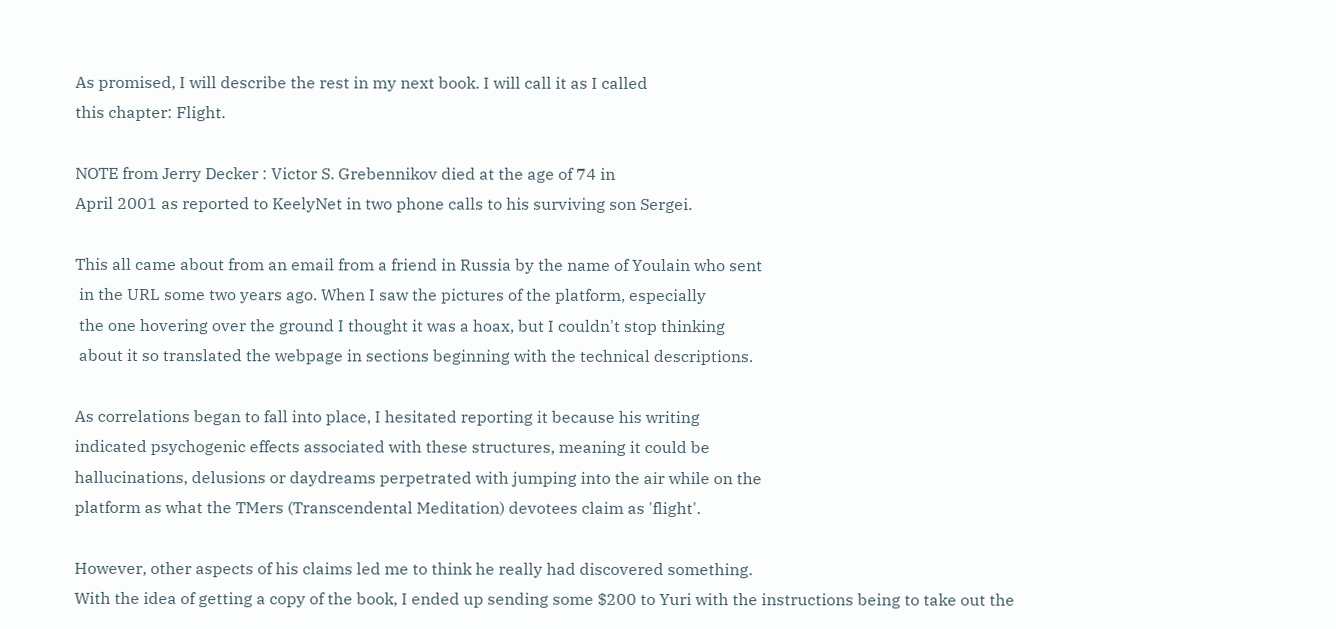As promised, I will describe the rest in my next book. I will call it as I called
this chapter: Flight.

NOTE from Jerry Decker : Victor S. Grebennikov died at the age of 74 in
April 2001 as reported to KeelyNet in two phone calls to his surviving son Sergei.

This all came about from an email from a friend in Russia by the name of Youlain who sent
 in the URL some two years ago. When I saw the pictures of the platform, especially
 the one hovering over the ground I thought it was a hoax, but I couldn't stop thinking
 about it so translated the webpage in sections beginning with the technical descriptions.

As correlations began to fall into place, I hesitated reporting it because his writing
indicated psychogenic effects associated with these structures, meaning it could be
hallucinations, delusions or daydreams perpetrated with jumping into the air while on the
platform as what the TMers (Transcendental Meditation) devotees claim as 'flight'.

However, other aspects of his claims led me to think he really had discovered something.
With the idea of getting a copy of the book, I ended up sending some $200 to Yuri with the instructions being to take out the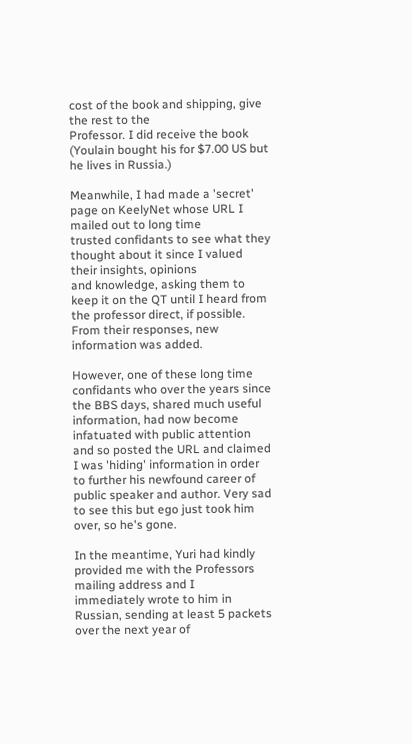cost of the book and shipping, give the rest to the
Professor. I did receive the book (Youlain bought his for $7.00 US but he lives in Russia.)

Meanwhile, I had made a 'secret' page on KeelyNet whose URL I mailed out to long time
trusted confidants to see what they thought about it since I valued their insights, opinions
and knowledge, asking them to keep it on the QT until I heard from the professor direct, if possible. From their responses, new information was added.

However, one of these long time confidants who over the years since the BBS days, shared much useful information, had now become infatuated with public attention and so posted the URL and claimed I was 'hiding' information in order to further his newfound career of public speaker and author. Very sad to see this but ego just took him over, so he's gone.

In the meantime, Yuri had kindly provided me with the Professors mailing address and I
immediately wrote to him in Russian, sending at least 5 packets over the next year of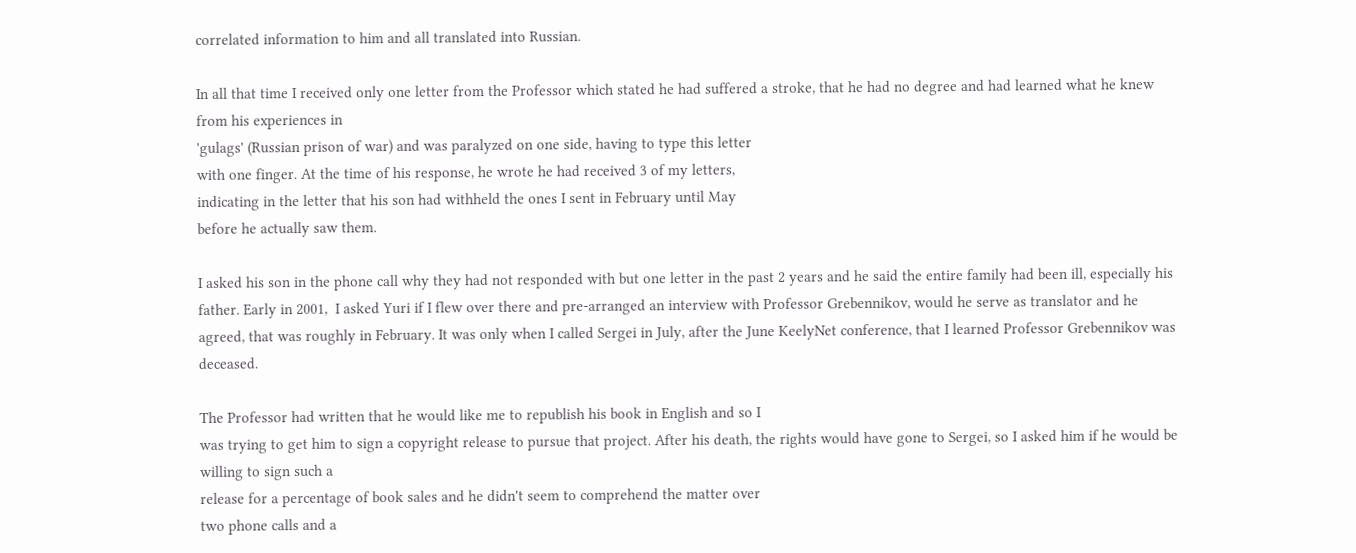correlated information to him and all translated into Russian.

In all that time I received only one letter from the Professor which stated he had suffered a stroke, that he had no degree and had learned what he knew from his experiences in
'gulags' (Russian prison of war) and was paralyzed on one side, having to type this letter
with one finger. At the time of his response, he wrote he had received 3 of my letters,
indicating in the letter that his son had withheld the ones I sent in February until May
before he actually saw them.

I asked his son in the phone call why they had not responded with but one letter in the past 2 years and he said the entire family had been ill, especially his father. Early in 2001,  I asked Yuri if I flew over there and pre-arranged an interview with Professor Grebennikov, would he serve as translator and he agreed, that was roughly in February. It was only when I called Sergei in July, after the June KeelyNet conference, that I learned Professor Grebennikov was deceased.

The Professor had written that he would like me to republish his book in English and so I
was trying to get him to sign a copyright release to pursue that project. After his death, the rights would have gone to Sergei, so I asked him if he would be willing to sign such a
release for a percentage of book sales and he didn't seem to comprehend the matter over
two phone calls and a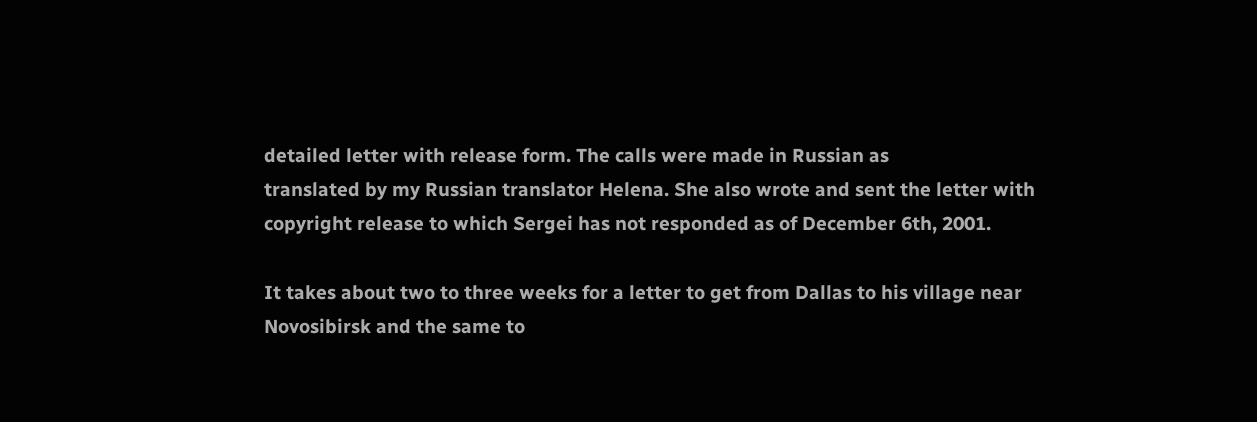detailed letter with release form. The calls were made in Russian as
translated by my Russian translator Helena. She also wrote and sent the letter with
copyright release to which Sergei has not responded as of December 6th, 2001.

It takes about two to three weeks for a letter to get from Dallas to his village near
Novosibirsk and the same to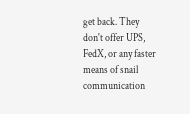get back. They don't offer UPS, FedX, or any faster means of snail communication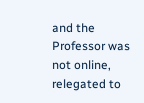and the Professor was not online, relegated to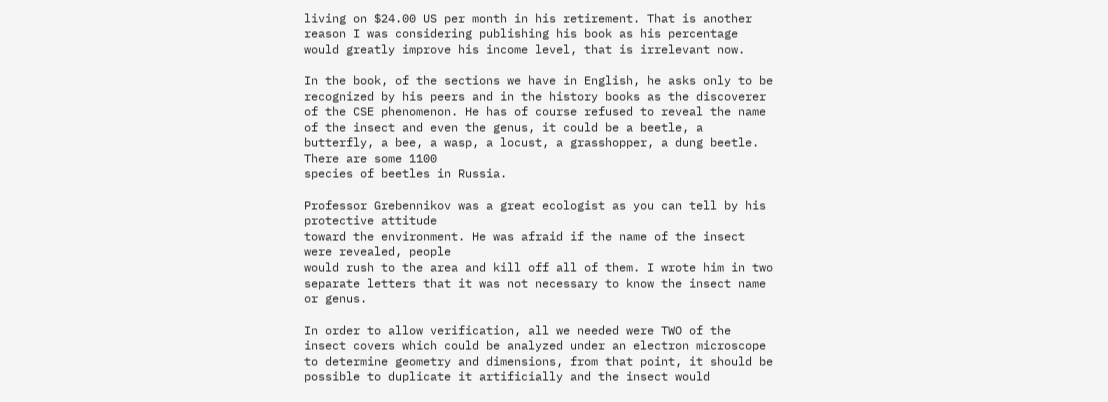living on $24.00 US per month in his retirement. That is another reason I was considering publishing his book as his percentage would greatly improve his income level, that is irrelevant now.

In the book, of the sections we have in English, he asks only to be recognized by his peers and in the history books as the discoverer of the CSE phenomenon. He has of course refused to reveal the name of the insect and even the genus, it could be a beetle, a
butterfly, a bee, a wasp, a locust, a grasshopper, a dung beetle. There are some 1100
species of beetles in Russia.

Professor Grebennikov was a great ecologist as you can tell by his protective attitude
toward the environment. He was afraid if the name of the insect were revealed, people
would rush to the area and kill off all of them. I wrote him in two separate letters that it was not necessary to know the insect name or genus.

In order to allow verification, all we needed were TWO of the insect covers which could be analyzed under an electron microscope to determine geometry and dimensions, from that point, it should be possible to duplicate it artificially and the insect would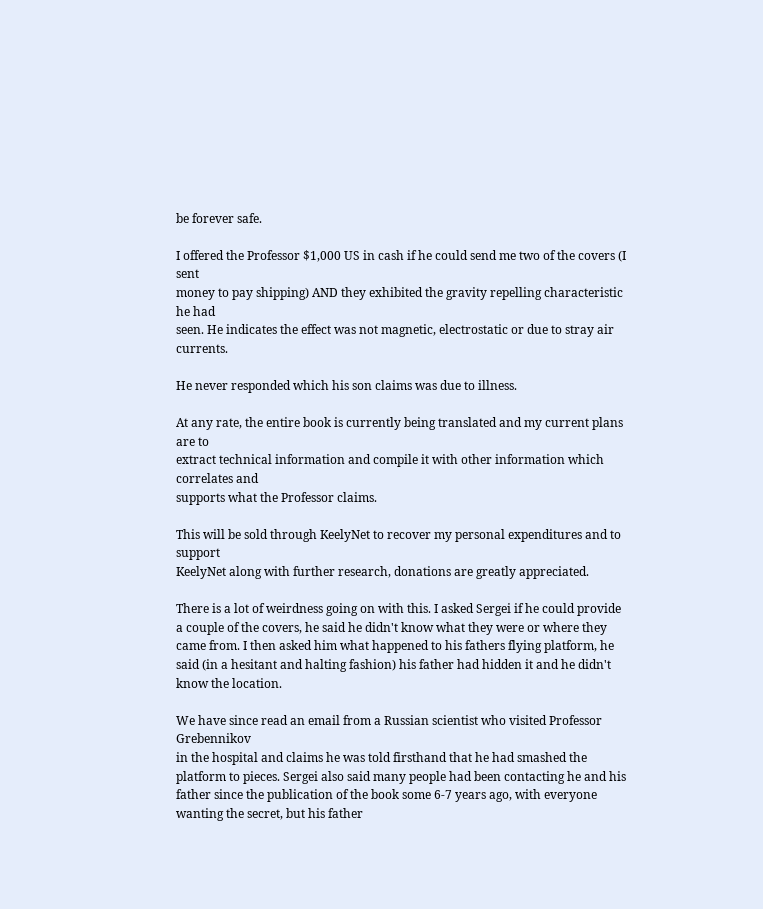be forever safe.

I offered the Professor $1,000 US in cash if he could send me two of the covers (I sent
money to pay shipping) AND they exhibited the gravity repelling characteristic he had
seen. He indicates the effect was not magnetic, electrostatic or due to stray air currents.

He never responded which his son claims was due to illness.

At any rate, the entire book is currently being translated and my current plans are to
extract technical information and compile it with other information which correlates and
supports what the Professor claims.

This will be sold through KeelyNet to recover my personal expenditures and to support
KeelyNet along with further research, donations are greatly appreciated.

There is a lot of weirdness going on with this. I asked Sergei if he could provide a couple of the covers, he said he didn't know what they were or where they came from. I then asked him what happened to his fathers flying platform, he said (in a hesitant and halting fashion) his father had hidden it and he didn't know the location.

We have since read an email from a Russian scientist who visited Professor Grebennikov
in the hospital and claims he was told firsthand that he had smashed the platform to pieces. Sergei also said many people had been contacting he and his father since the publication of the book some 6-7 years ago, with everyone wanting the secret, but his father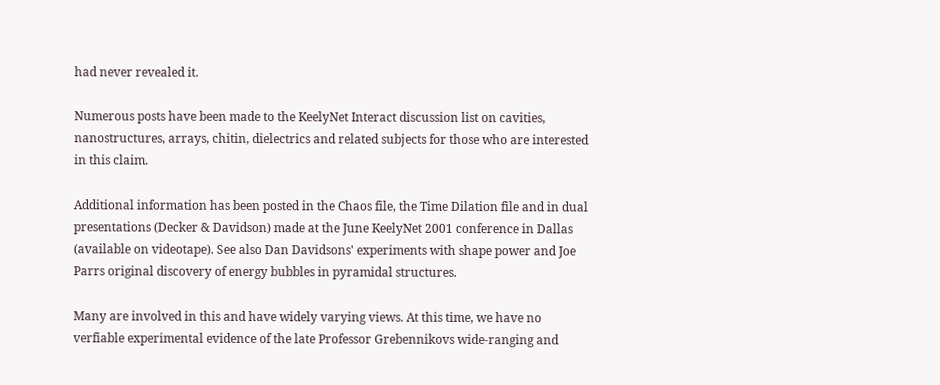had never revealed it.

Numerous posts have been made to the KeelyNet Interact discussion list on cavities,
nanostructures, arrays, chitin, dielectrics and related subjects for those who are interested
in this claim.

Additional information has been posted in the Chaos file, the Time Dilation file and in dual presentations (Decker & Davidson) made at the June KeelyNet 2001 conference in Dallas  (available on videotape). See also Dan Davidsons' experiments with shape power and Joe Parrs original discovery of energy bubbles in pyramidal structures.

Many are involved in this and have widely varying views. At this time, we have no
verfiable experimental evidence of the late Professor Grebennikovs wide-ranging and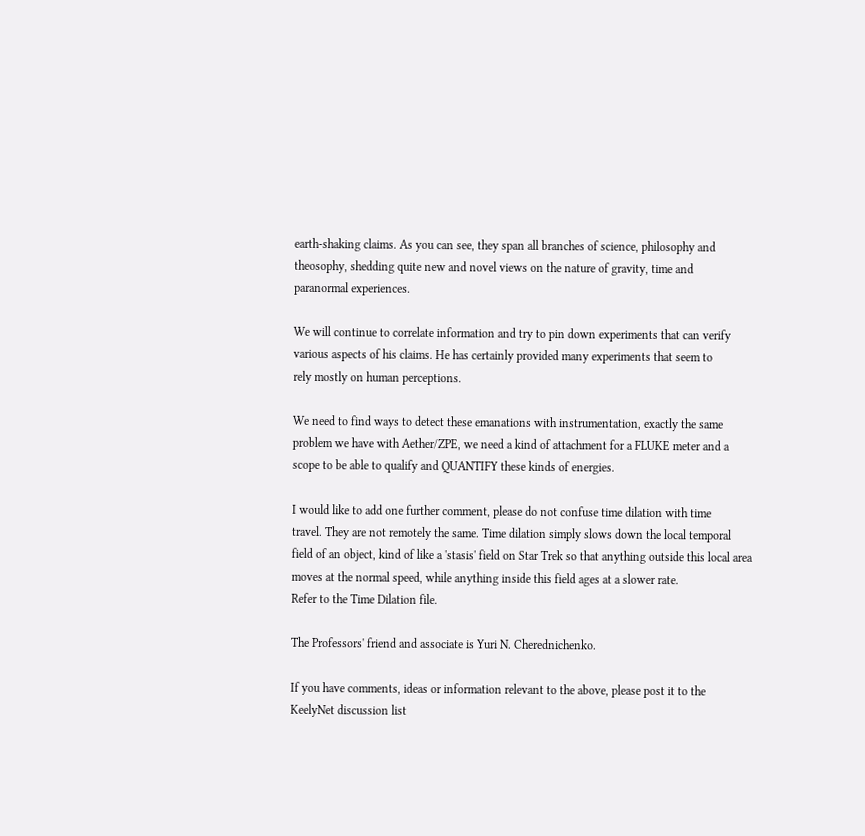earth-shaking claims. As you can see, they span all branches of science, philosophy and
theosophy, shedding quite new and novel views on the nature of gravity, time and
paranormal experiences.

We will continue to correlate information and try to pin down experiments that can verify
various aspects of his claims. He has certainly provided many experiments that seem to
rely mostly on human perceptions.

We need to find ways to detect these emanations with instrumentation, exactly the same
problem we have with Aether/ZPE, we need a kind of attachment for a FLUKE meter and a scope to be able to qualify and QUANTIFY these kinds of energies.

I would like to add one further comment, please do not confuse time dilation with time
travel. They are not remotely the same. Time dilation simply slows down the local temporal field of an object, kind of like a 'stasis' field on Star Trek so that anything outside this local area moves at the normal speed, while anything inside this field ages at a slower rate.
Refer to the Time Dilation file.

The Professors' friend and associate is Yuri N. Cherednichenko.

If you have comments, ideas or information relevant to the above, please post it to the
KeelyNet discussion list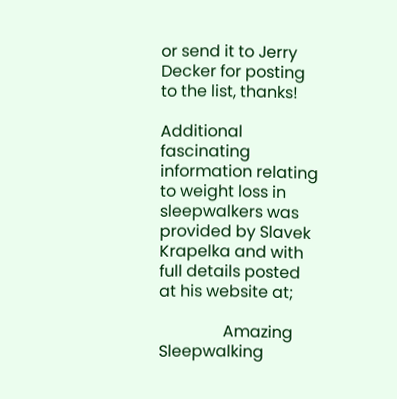or send it to Jerry Decker for posting to the list, thanks!

Additional fascinating information relating to weight loss in sleepwalkers was provided by Slavek Krapelka and with full details posted at his website at;

                Amazing Sleepwalking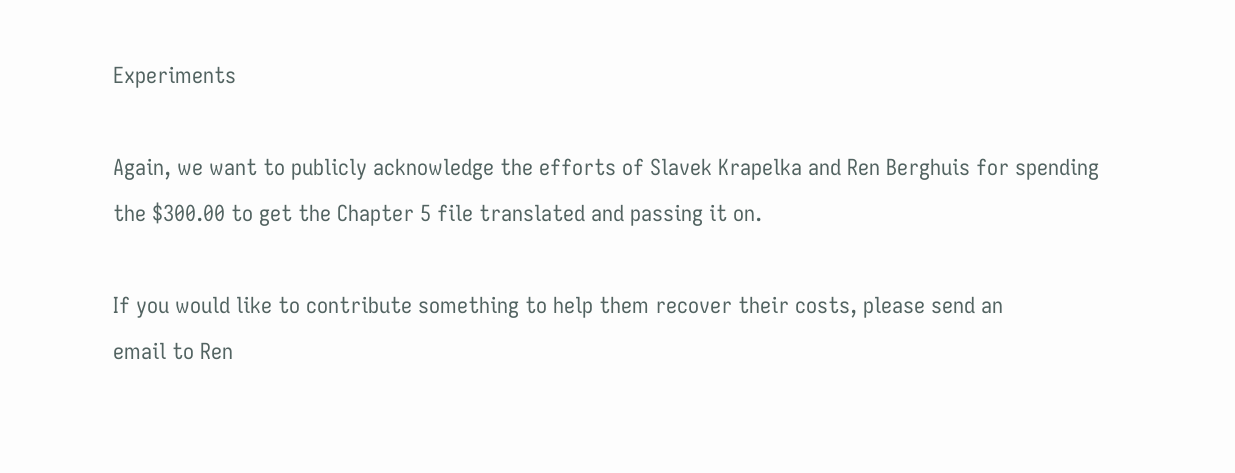Experiments

Again, we want to publicly acknowledge the efforts of Slavek Krapelka and Ren Berghuis for spending the $300.00 to get the Chapter 5 file translated and passing it on.

If you would like to contribute something to help them recover their costs, please send an
email to Ren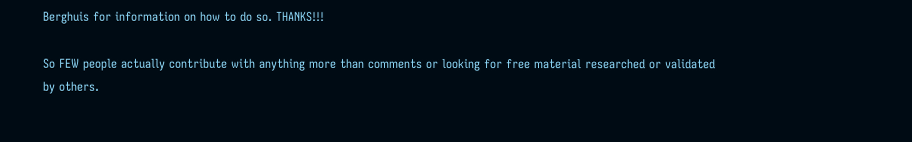Berghuis for information on how to do so. THANKS!!!

So FEW people actually contribute with anything more than comments or looking for free material researched or validated by others.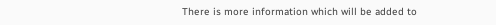There is more information which will be added to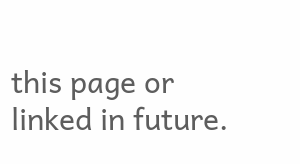this page or linked in future.